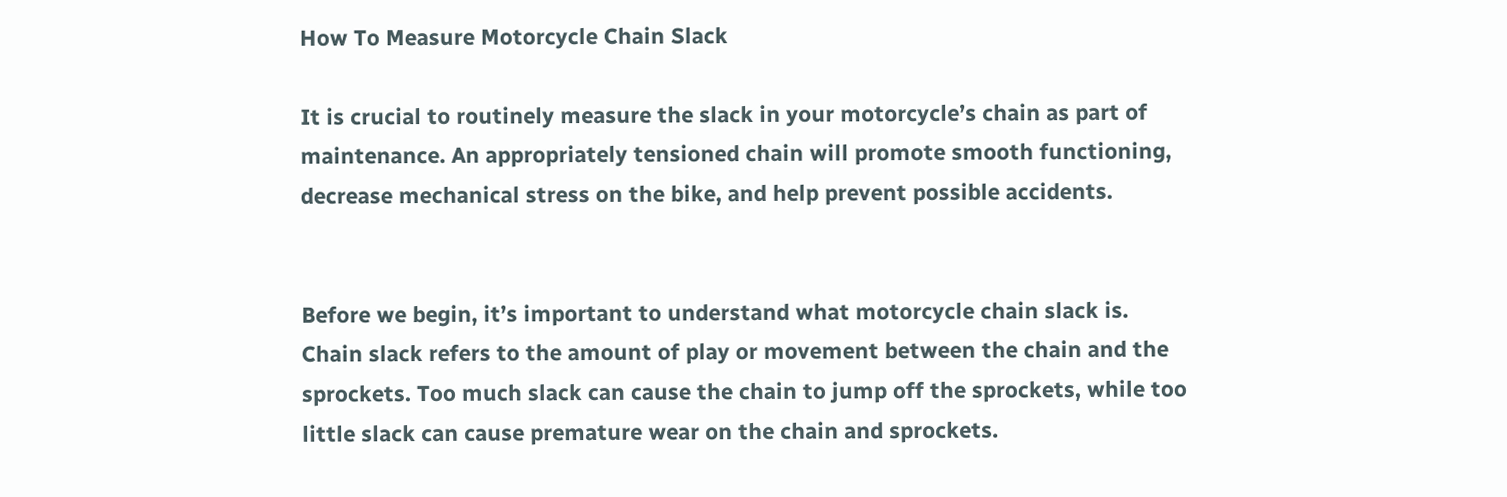How To Measure Motorcycle Chain Slack

It is crucial to routinely measure the slack in your motorcycle’s chain as part of maintenance. An appropriately tensioned chain will promote smooth functioning, decrease mechanical stress on the bike, and help prevent possible accidents.


Before we begin, it’s important to understand what motorcycle chain slack is. Chain slack refers to the amount of play or movement between the chain and the sprockets. Too much slack can cause the chain to jump off the sprockets, while too little slack can cause premature wear on the chain and sprockets.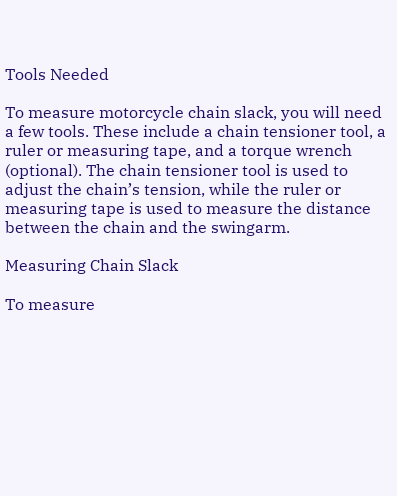Tools Needed

To measure motorcycle chain slack, you will need a few tools. These include a chain tensioner tool, a ruler or measuring tape, and a torque wrench (optional). The chain tensioner tool is used to adjust the chain’s tension, while the ruler or measuring tape is used to measure the distance between the chain and the swingarm.

Measuring Chain Slack

To measure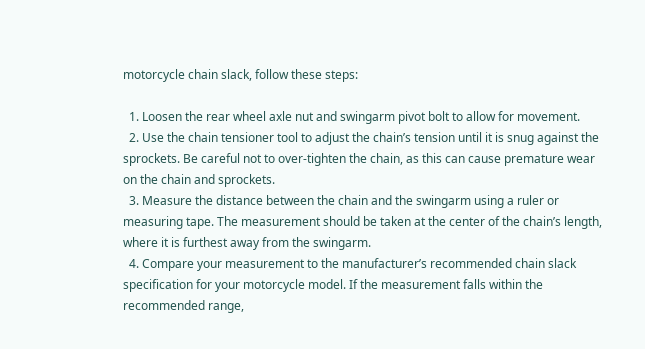motorcycle chain slack, follow these steps:

  1. Loosen the rear wheel axle nut and swingarm pivot bolt to allow for movement.
  2. Use the chain tensioner tool to adjust the chain’s tension until it is snug against the sprockets. Be careful not to over-tighten the chain, as this can cause premature wear on the chain and sprockets.
  3. Measure the distance between the chain and the swingarm using a ruler or measuring tape. The measurement should be taken at the center of the chain’s length, where it is furthest away from the swingarm.
  4. Compare your measurement to the manufacturer’s recommended chain slack specification for your motorcycle model. If the measurement falls within the recommended range,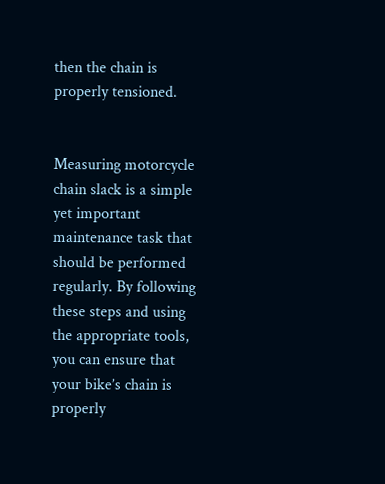then the chain is properly tensioned.


Measuring motorcycle chain slack is a simple yet important maintenance task that should be performed regularly. By following these steps and using the appropriate tools, you can ensure that your bike’s chain is properly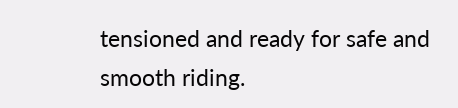tensioned and ready for safe and smooth riding.